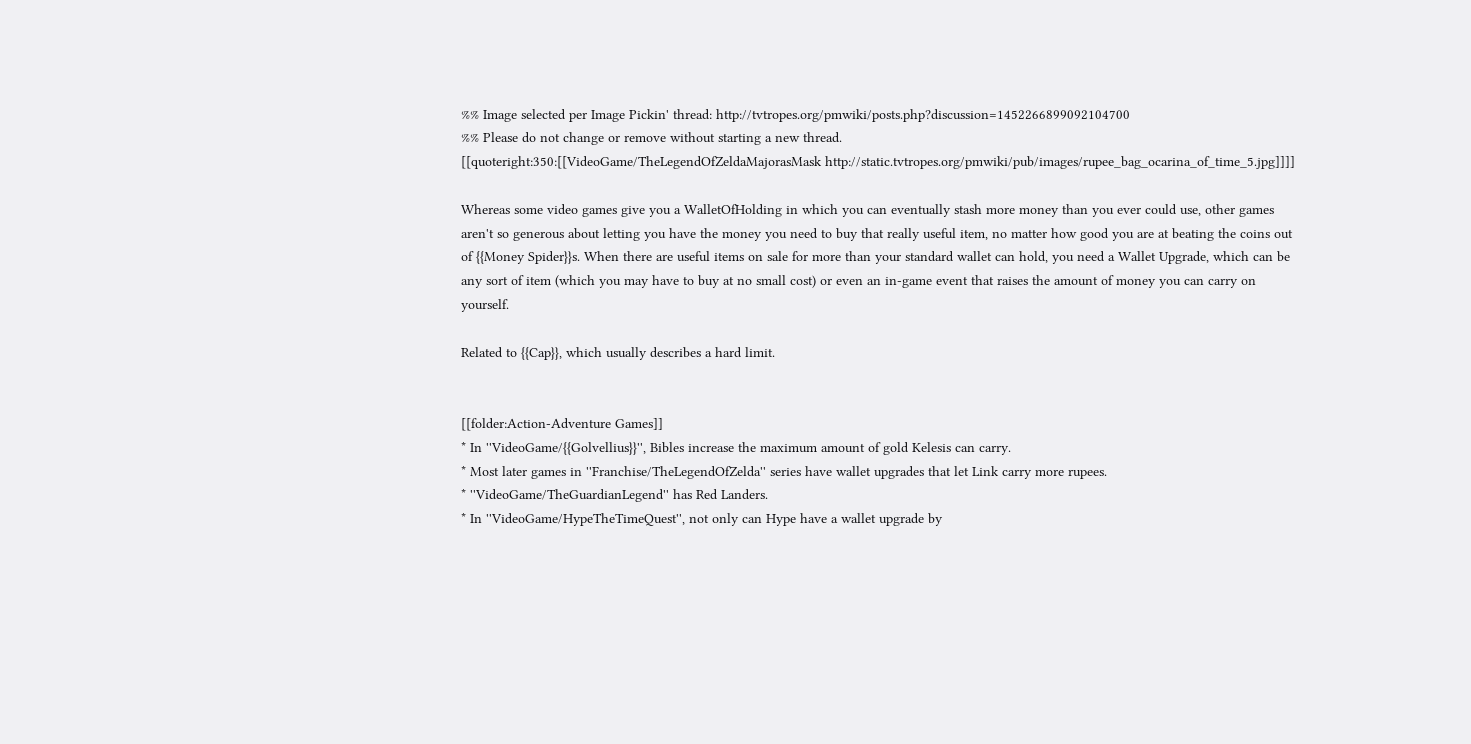%% Image selected per Image Pickin' thread: http://tvtropes.org/pmwiki/posts.php?discussion=1452266899092104700
%% Please do not change or remove without starting a new thread.
[[quoteright:350:[[VideoGame/TheLegendOfZeldaMajorasMask http://static.tvtropes.org/pmwiki/pub/images/rupee_bag_ocarina_of_time_5.jpg]]]]

Whereas some video games give you a WalletOfHolding in which you can eventually stash more money than you ever could use, other games aren't so generous about letting you have the money you need to buy that really useful item, no matter how good you are at beating the coins out of {{Money Spider}}s. When there are useful items on sale for more than your standard wallet can hold, you need a Wallet Upgrade, which can be any sort of item (which you may have to buy at no small cost) or even an in-game event that raises the amount of money you can carry on yourself.

Related to {{Cap}}, which usually describes a hard limit.


[[folder:Action-Adventure Games]]
* In ''VideoGame/{{Golvellius}}'', Bibles increase the maximum amount of gold Kelesis can carry.
* Most later games in ''Franchise/TheLegendOfZelda'' series have wallet upgrades that let Link carry more rupees.
* ''VideoGame/TheGuardianLegend'' has Red Landers.
* In ''VideoGame/HypeTheTimeQuest'', not only can Hype have a wallet upgrade by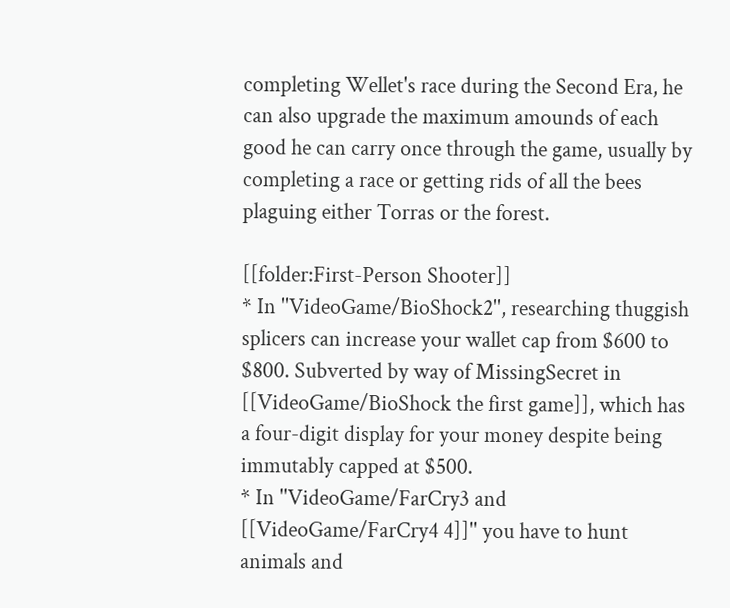completing Wellet's race during the Second Era, he can also upgrade the maximum amounds of each good he can carry once through the game, usually by completing a race or getting rids of all the bees plaguing either Torras or the forest.

[[folder:First-Person Shooter]]
* In ''VideoGame/BioShock2'', researching thuggish splicers can increase your wallet cap from $600 to $800. Subverted by way of MissingSecret in [[VideoGame/BioShock the first game]], which has a four-digit display for your money despite being immutably capped at $500.
* In ''VideoGame/FarCry3 and [[VideoGame/FarCry4 4]]'' you have to hunt animals and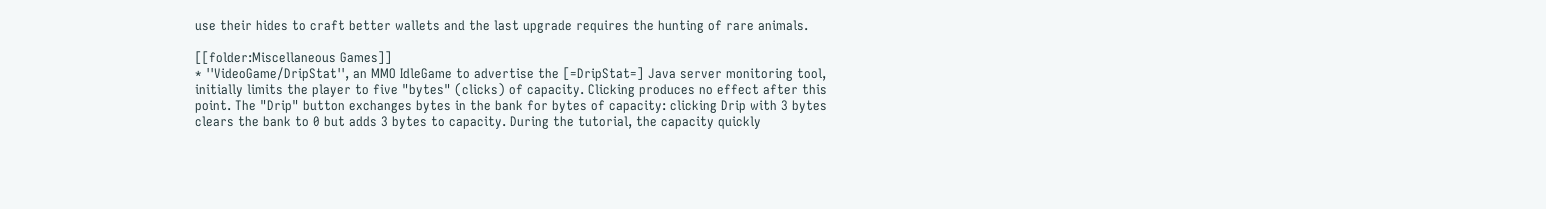use their hides to craft better wallets and the last upgrade requires the hunting of rare animals.

[[folder:Miscellaneous Games]]
* ''VideoGame/DripStat'', an MMO IdleGame to advertise the [=DripStat=] Java server monitoring tool, initially limits the player to five "bytes" (clicks) of capacity. Clicking produces no effect after this point. The "Drip" button exchanges bytes in the bank for bytes of capacity: clicking Drip with 3 bytes clears the bank to 0 but adds 3 bytes to capacity. During the tutorial, the capacity quickly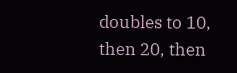doubles to 10, then 20, then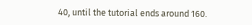40, until the tutorial ends around 160.